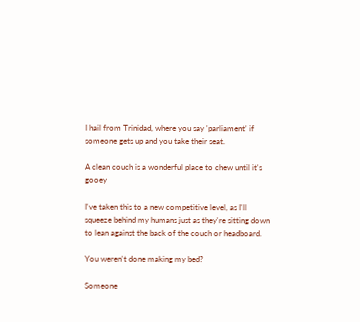I hail from Trinidad, where you say 'parliament' if someone gets up and you take their seat.

A clean couch is a wonderful place to chew until it's gooey

I've taken this to a new competitive level, as I'll squeeze behind my humans just as they're sitting down to lean against the back of the couch or headboard.

You weren't done making my bed?

Someone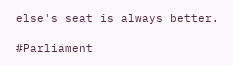else's seat is always better.

#Parliament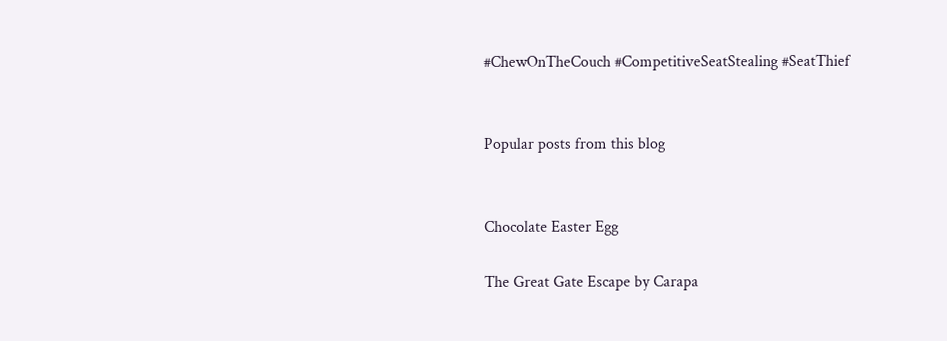#ChewOnTheCouch #CompetitiveSeatStealing #SeatThief


Popular posts from this blog


Chocolate Easter Egg

The Great Gate Escape by Carapa